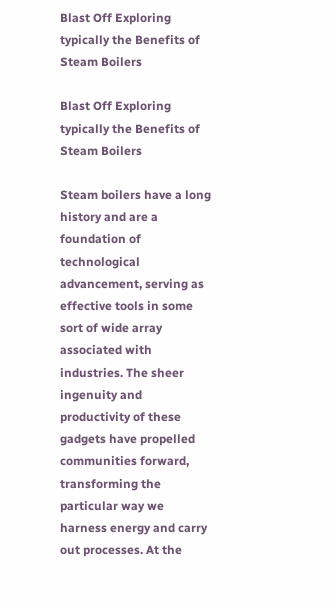Blast Off Exploring typically the Benefits of Steam Boilers

Blast Off Exploring typically the Benefits of Steam Boilers

Steam boilers have a long history and are a foundation of technological advancement, serving as effective tools in some sort of wide array associated with industries. The sheer ingenuity and productivity of these gadgets have propelled communities forward, transforming the particular way we harness energy and carry out processes. At the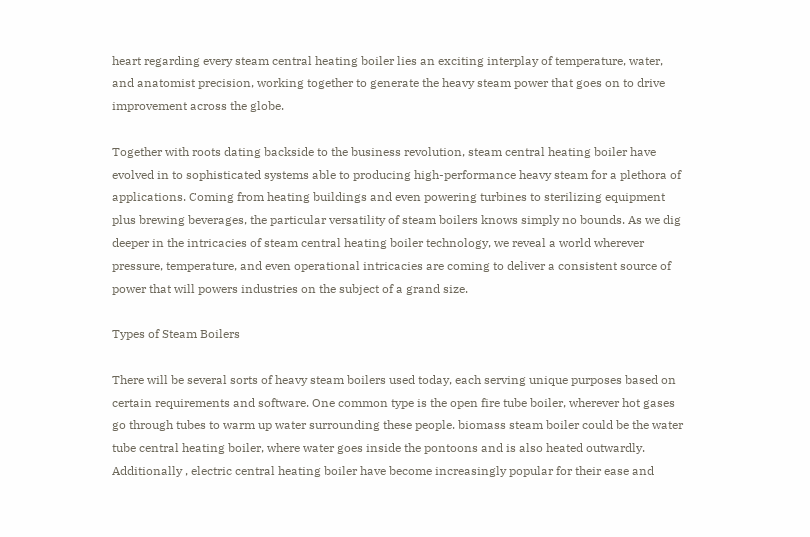heart regarding every steam central heating boiler lies an exciting interplay of temperature, water, and anatomist precision, working together to generate the heavy steam power that goes on to drive improvement across the globe.

Together with roots dating backside to the business revolution, steam central heating boiler have evolved in to sophisticated systems able to producing high-performance heavy steam for a plethora of applications. Coming from heating buildings and even powering turbines to sterilizing equipment plus brewing beverages, the particular versatility of steam boilers knows simply no bounds. As we dig deeper in the intricacies of steam central heating boiler technology, we reveal a world wherever pressure, temperature, and even operational intricacies are coming to deliver a consistent source of power that will powers industries on the subject of a grand size.

Types of Steam Boilers

There will be several sorts of heavy steam boilers used today, each serving unique purposes based on certain requirements and software. One common type is the open fire tube boiler, wherever hot gases go through tubes to warm up water surrounding these people. biomass steam boiler could be the water tube central heating boiler, where water goes inside the pontoons and is also heated outwardly. Additionally , electric central heating boiler have become increasingly popular for their ease and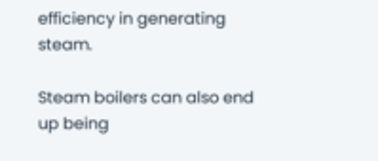efficiency in generating steam.

Steam boilers can also end up being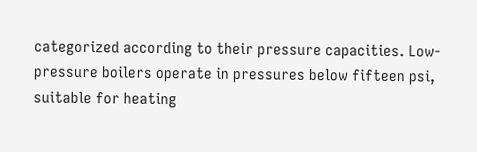categorized according to their pressure capacities. Low-pressure boilers operate in pressures below fifteen psi, suitable for heating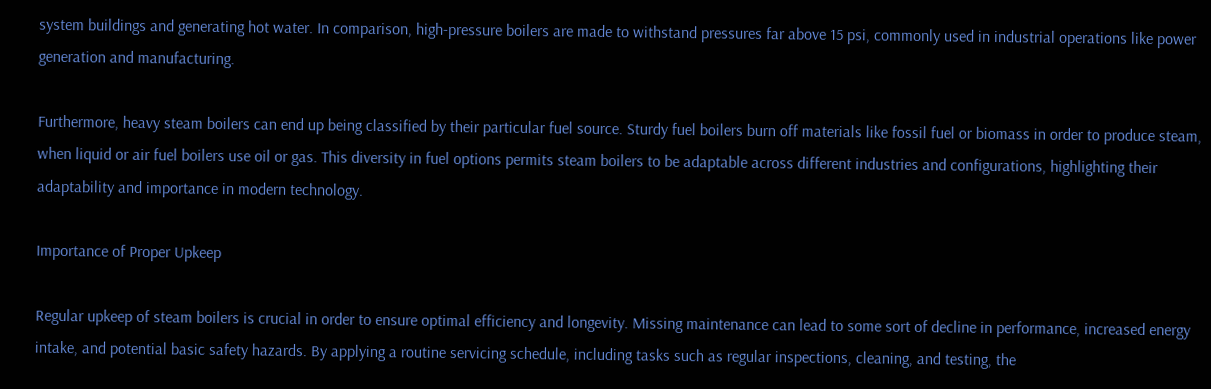system buildings and generating hot water. In comparison, high-pressure boilers are made to withstand pressures far above 15 psi, commonly used in industrial operations like power generation and manufacturing.

Furthermore, heavy steam boilers can end up being classified by their particular fuel source. Sturdy fuel boilers burn off materials like fossil fuel or biomass in order to produce steam, when liquid or air fuel boilers use oil or gas. This diversity in fuel options permits steam boilers to be adaptable across different industries and configurations, highlighting their adaptability and importance in modern technology.

Importance of Proper Upkeep

Regular upkeep of steam boilers is crucial in order to ensure optimal efficiency and longevity. Missing maintenance can lead to some sort of decline in performance, increased energy intake, and potential basic safety hazards. By applying a routine servicing schedule, including tasks such as regular inspections, cleaning, and testing, the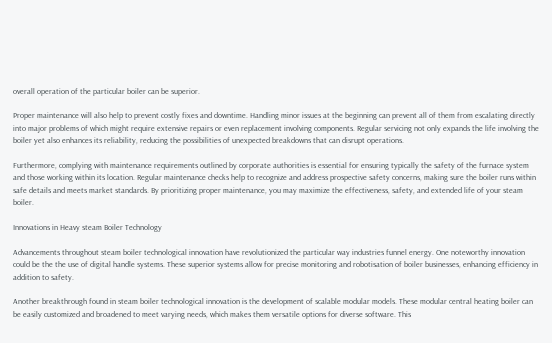overall operation of the particular boiler can be superior.

Proper maintenance will also help to prevent costly fixes and downtime. Handling minor issues at the beginning can prevent all of them from escalating directly into major problems of which might require extensive repairs or even replacement involving components. Regular servicing not only expands the life involving the boiler yet also enhances its reliability, reducing the possibilities of unexpected breakdowns that can disrupt operations.

Furthermore, complying with maintenance requirements outlined by corporate authorities is essential for ensuring typically the safety of the furnace system and those working within its location. Regular maintenance checks help to recognize and address prospective safety concerns, making sure the boiler runs within safe details and meets market standards. By prioritizing proper maintenance, you may maximize the effectiveness, safety, and extended life of your steam boiler.

Innovations in Heavy steam Boiler Technology

Advancements throughout steam boiler technological innovation have revolutionized the particular way industries funnel energy. One noteworthy innovation could be the the use of digital handle systems. These superior systems allow for precise monitoring and robotisation of boiler businesses, enhancing efficiency in addition to safety.

Another breakthrough found in steam boiler technological innovation is the development of scalable modular models. These modular central heating boiler can be easily customized and broadened to meet varying needs, which makes them versatile options for diverse software. This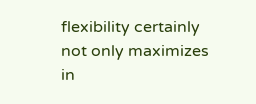flexibility certainly not only maximizes in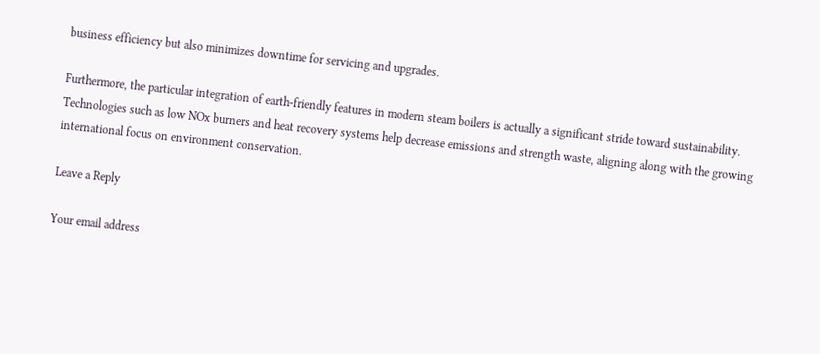business efficiency but also minimizes downtime for servicing and upgrades.

Furthermore, the particular integration of earth-friendly features in modern steam boilers is actually a significant stride toward sustainability. Technologies such as low NOx burners and heat recovery systems help decrease emissions and strength waste, aligning along with the growing international focus on environment conservation.

Leave a Reply

Your email address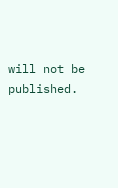will not be published.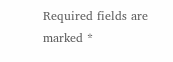Required fields are marked *